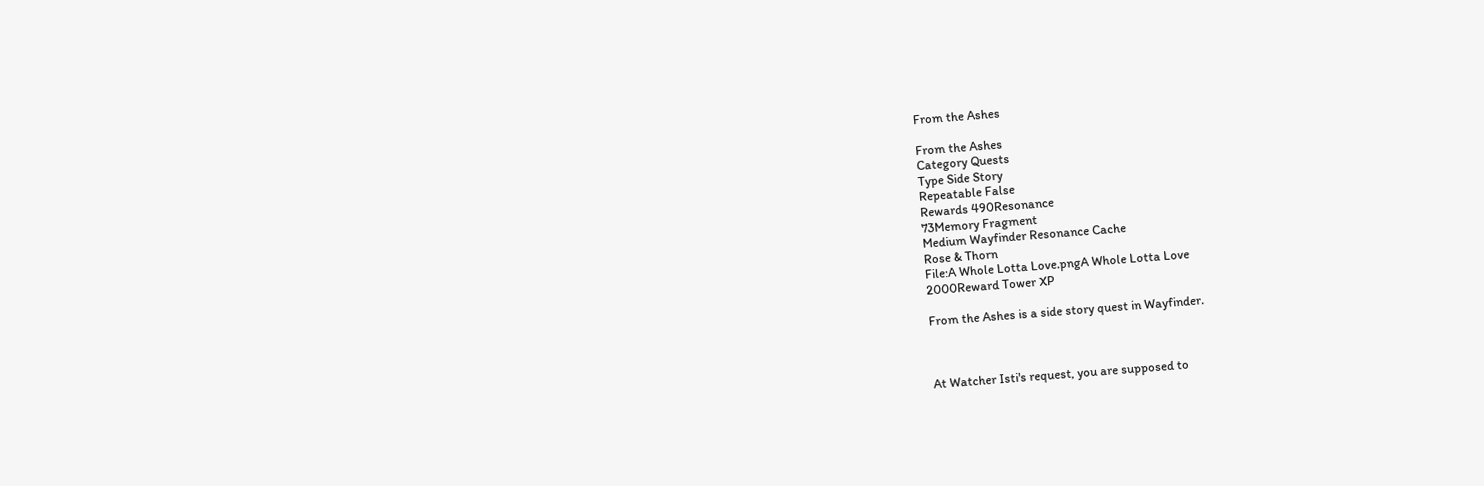From the Ashes

From the Ashes
Category Quests
Type Side Story
Repeatable False
Rewards 490Resonance
73Memory Fragment
Medium Wayfinder Resonance Cache
Rose & Thorn
File:A Whole Lotta Love.pngA Whole Lotta Love
2000Reward Tower XP

From the Ashes is a side story quest in Wayfinder.



At Watcher Isti's request, you are supposed to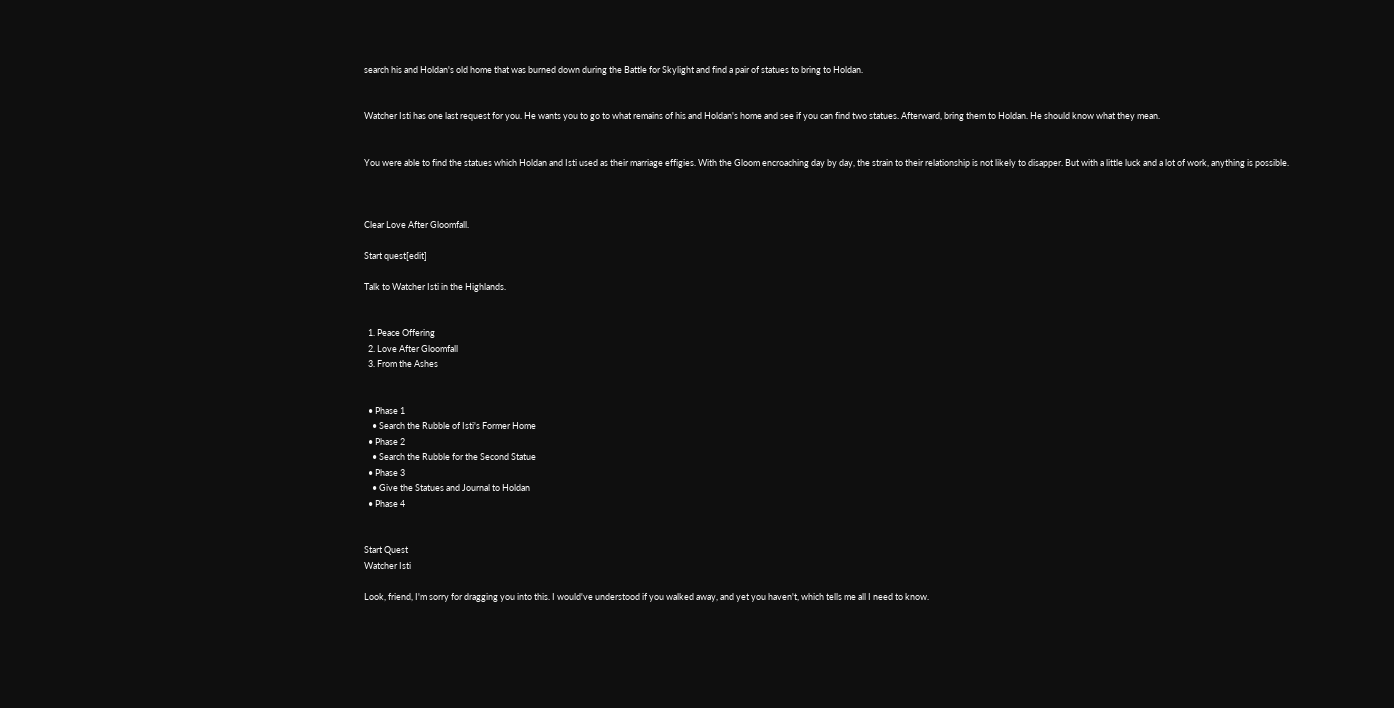search his and Holdan's old home that was burned down during the Battle for Skylight and find a pair of statues to bring to Holdan.


Watcher Isti has one last request for you. He wants you to go to what remains of his and Holdan's home and see if you can find two statues. Afterward, bring them to Holdan. He should know what they mean.


You were able to find the statues which Holdan and Isti used as their marriage effigies. With the Gloom encroaching day by day, the strain to their relationship is not likely to disapper. But with a little luck and a lot of work, anything is possible.



Clear Love After Gloomfall.

Start quest[edit]

Talk to Watcher Isti in the Highlands.


  1. Peace Offering
  2. Love After Gloomfall
  3. From the Ashes


  • Phase 1
    • Search the Rubble of Isti's Former Home
  • Phase 2
    • Search the Rubble for the Second Statue
  • Phase 3
    • Give the Statues and Journal to Holdan
  • Phase 4


Start Quest
Watcher Isti

Look, friend, I'm sorry for dragging you into this. I would've understood if you walked away, and yet you haven't, which tells me all I need to know.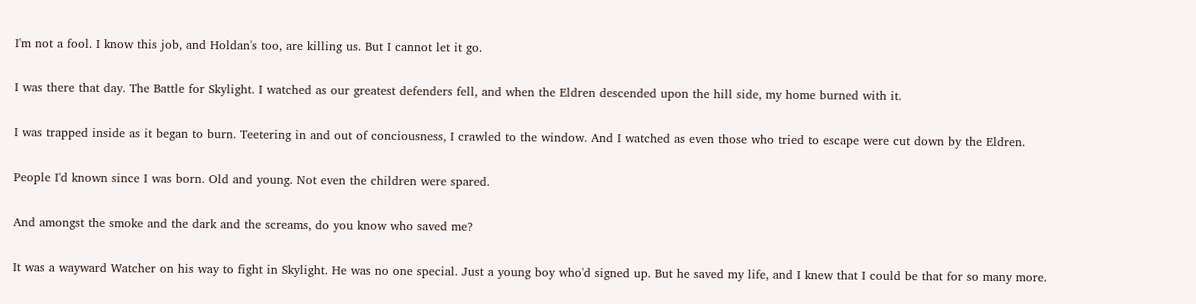I'm not a fool. I know this job, and Holdan's too, are killing us. But I cannot let it go.

I was there that day. The Battle for Skylight. I watched as our greatest defenders fell, and when the Eldren descended upon the hill side, my home burned with it.

I was trapped inside as it began to burn. Teetering in and out of conciousness, I crawled to the window. And I watched as even those who tried to escape were cut down by the Eldren.

People I'd known since I was born. Old and young. Not even the children were spared.

And amongst the smoke and the dark and the screams, do you know who saved me?

It was a wayward Watcher on his way to fight in Skylight. He was no one special. Just a young boy who'd signed up. But he saved my life, and I knew that I could be that for so many more.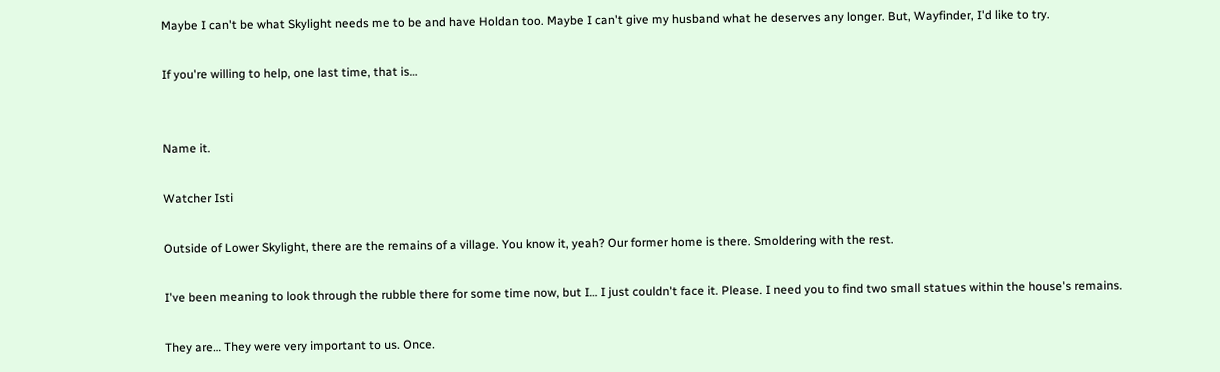Maybe I can't be what Skylight needs me to be and have Holdan too. Maybe I can't give my husband what he deserves any longer. But, Wayfinder, I'd like to try.

If you're willing to help, one last time, that is…


Name it.

Watcher Isti

Outside of Lower Skylight, there are the remains of a village. You know it, yeah? Our former home is there. Smoldering with the rest.

I've been meaning to look through the rubble there for some time now, but I… I just couldn't face it. Please. I need you to find two small statues within the house's remains.

They are… They were very important to us. Once.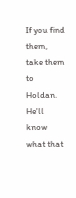If you find them, take them to Holdan. He'll know what that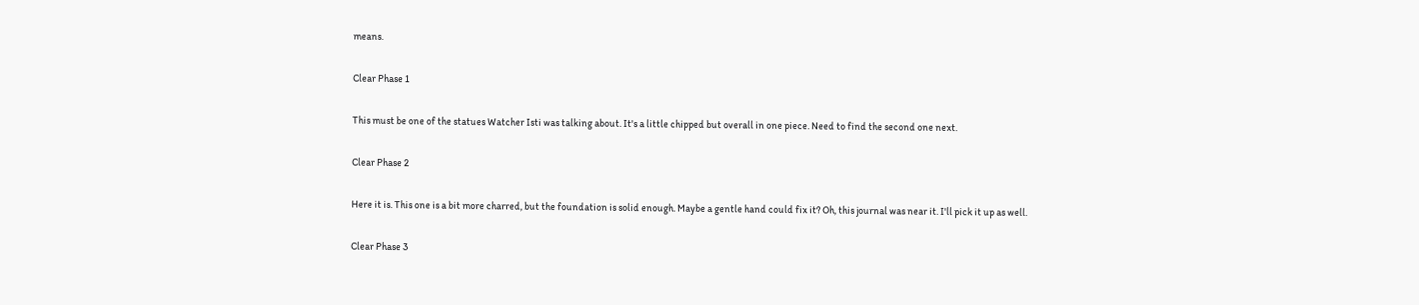means.

Clear Phase 1

This must be one of the statues Watcher Isti was talking about. It's a little chipped but overall in one piece. Need to find the second one next.

Clear Phase 2

Here it is. This one is a bit more charred, but the foundation is solid enough. Maybe a gentle hand could fix it? Oh, this journal was near it. I'll pick it up as well.

Clear Phase 3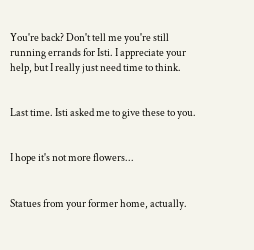You're back? Don't tell me you're still running errands for Isti. I appreciate your help, but I really just need time to think.


Last time. Isti asked me to give these to you.


I hope it's not more flowers...


Statues from your former home, actually.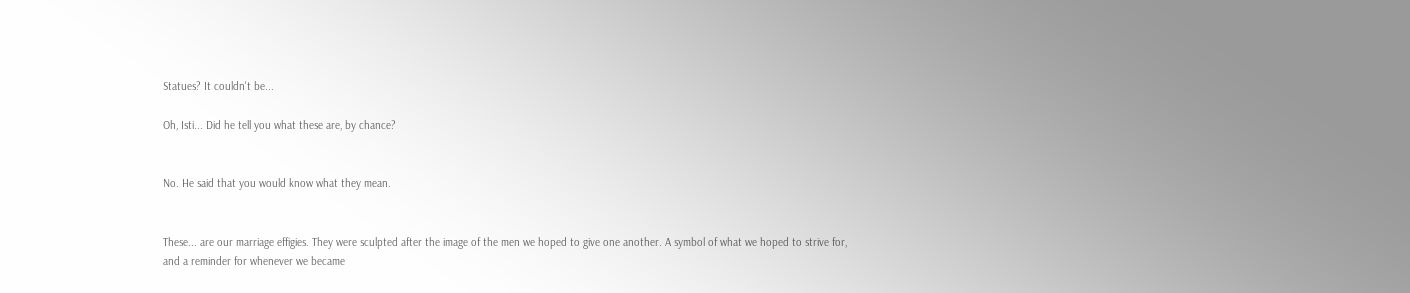Statues? It couldn't be...

Oh, Isti... Did he tell you what these are, by chance?


No. He said that you would know what they mean.


These... are our marriage effigies. They were sculpted after the image of the men we hoped to give one another. A symbol of what we hoped to strive for, and a reminder for whenever we became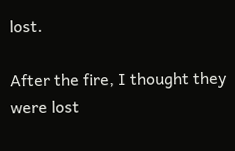lost.

After the fire, I thought they were lost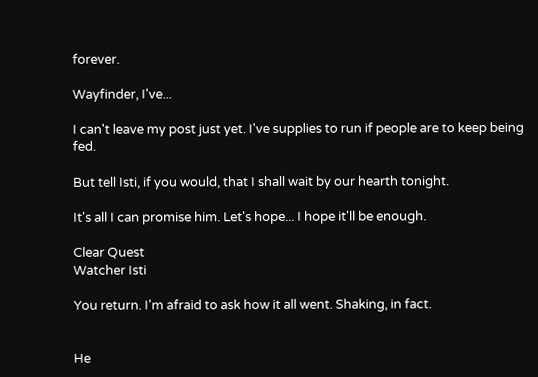forever.

Wayfinder, I've...

I can't leave my post just yet. I've supplies to run if people are to keep being fed.

But tell Isti, if you would, that I shall wait by our hearth tonight.

It's all I can promise him. Let's hope... I hope it'll be enough.

Clear Quest
Watcher Isti

You return. I'm afraid to ask how it all went. Shaking, in fact.


He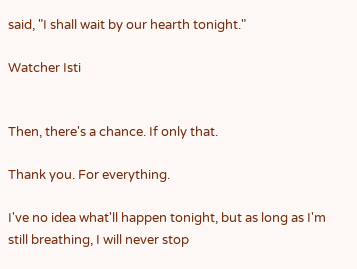said, "I shall wait by our hearth tonight."

Watcher Isti


Then, there's a chance. If only that.

Thank you. For everything.

I've no idea what'll happen tonight, but as long as I'm still breathing, I will never stop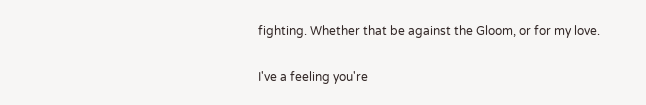fighting. Whether that be against the Gloom, or for my love.

I've a feeling you're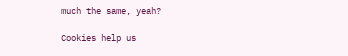much the same, yeah?

Cookies help us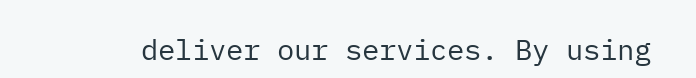deliver our services. By using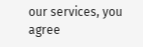our services, you agree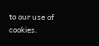to our use of cookies.